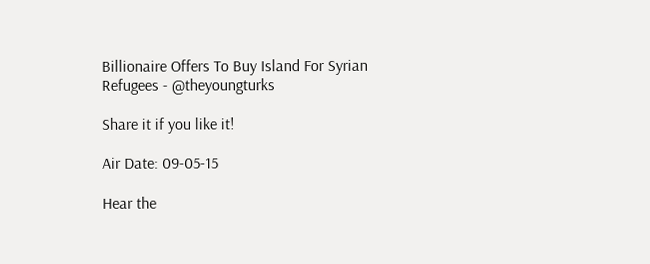Billionaire Offers To Buy Island For Syrian Refugees - @theyoungturks

Share it if you like it!

Air Date: 09-05-15

Hear the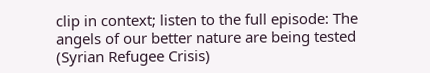clip in context; listen to the full episode: The angels of our better nature are being tested (Syrian Refugee Crisis)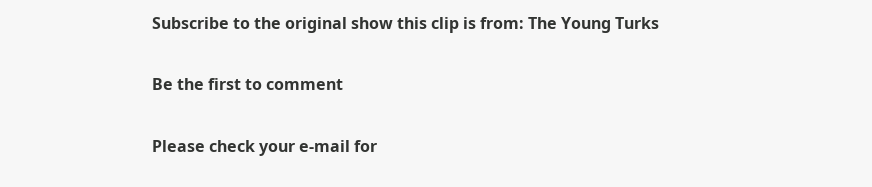Subscribe to the original show this clip is from: The Young Turks

Be the first to comment

Please check your e-mail for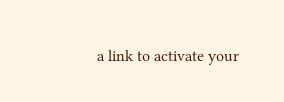a link to activate your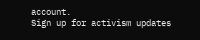account.
Sign up for activism updates